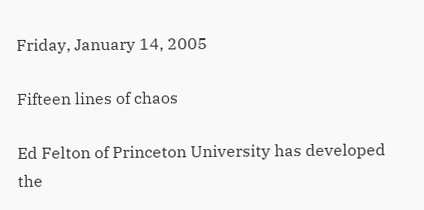Friday, January 14, 2005

Fifteen lines of chaos

Ed Felton of Princeton University has developed the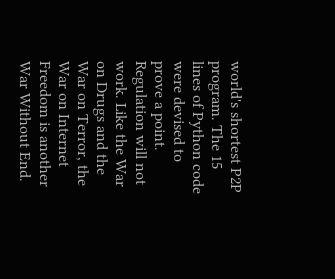world's shortest P2P program. The 15 lines of Python code were devised to prove a point. Regulation will not work. Like the War on Drugs and the War on Terror, the War on Internet Freedom is another War Without End.